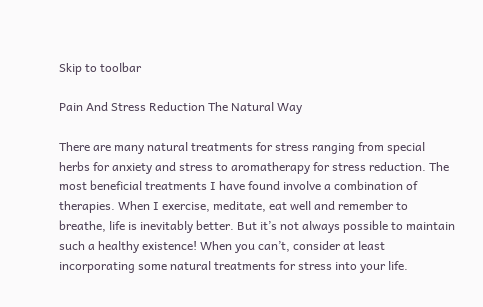Skip to toolbar

Pain And Stress Reduction The Natural Way

There are many natural treatments for stress ranging from special herbs for anxiety and stress to aromatherapy for stress reduction. The most beneficial treatments I have found involve a combination of therapies. When I exercise, meditate, eat well and remember to breathe, life is inevitably better. But it’s not always possible to maintain such a healthy existence! When you can’t, consider at least incorporating some natural treatments for stress into your life.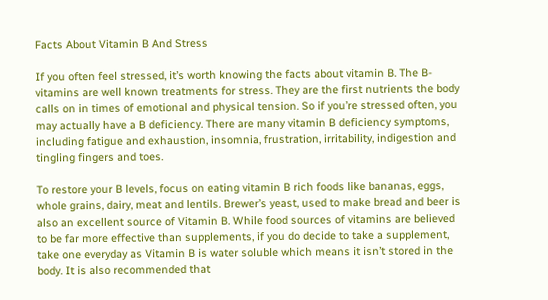Facts About Vitamin B And Stress

If you often feel stressed, it’s worth knowing the facts about vitamin B. The B-vitamins are well known treatments for stress. They are the first nutrients the body calls on in times of emotional and physical tension. So if you’re stressed often, you may actually have a B deficiency. There are many vitamin B deficiency symptoms, including fatigue and exhaustion, insomnia, frustration, irritability, indigestion and tingling fingers and toes.

To restore your B levels, focus on eating vitamin B rich foods like bananas, eggs, whole grains, dairy, meat and lentils. Brewer’s yeast, used to make bread and beer is also an excellent source of Vitamin B. While food sources of vitamins are believed to be far more effective than supplements, if you do decide to take a supplement, take one everyday as Vitamin B is water soluble which means it isn’t stored in the body. It is also recommended that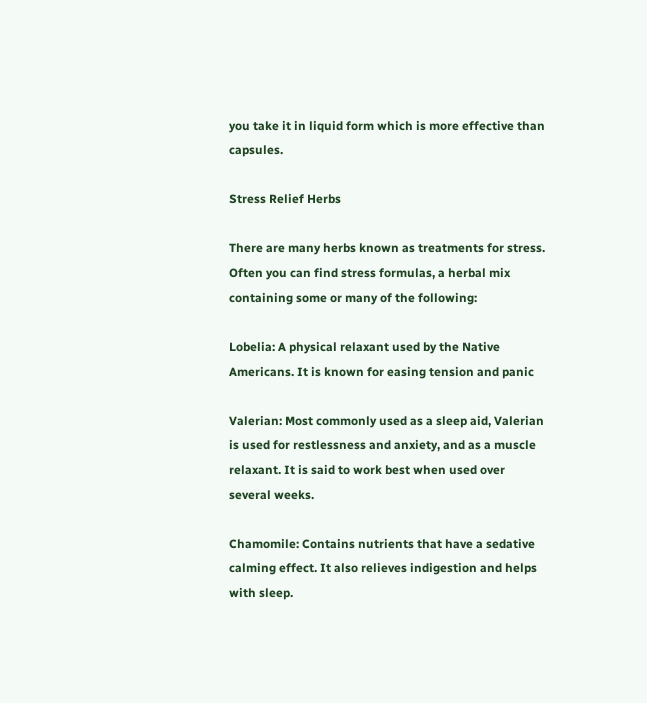you take it in liquid form which is more effective than capsules.

Stress Relief Herbs

There are many herbs known as treatments for stress. Often you can find stress formulas, a herbal mix containing some or many of the following:

Lobelia: A physical relaxant used by the Native Americans. It is known for easing tension and panic

Valerian: Most commonly used as a sleep aid, Valerian is used for restlessness and anxiety, and as a muscle relaxant. It is said to work best when used over several weeks.

Chamomile: Contains nutrients that have a sedative calming effect. It also relieves indigestion and helps with sleep.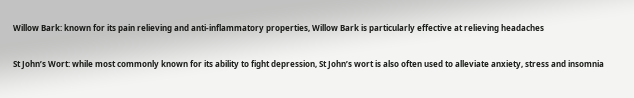Willow Bark: known for its pain relieving and anti-inflammatory properties, Willow Bark is particularly effective at relieving headaches

St John’s Wort: while most commonly known for its ability to fight depression, St John’s wort is also often used to alleviate anxiety, stress and insomnia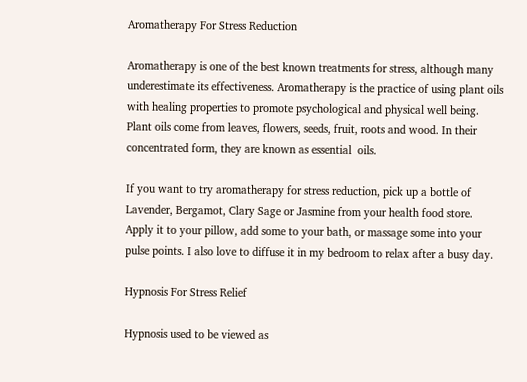Aromatherapy For Stress Reduction

Aromatherapy is one of the best known treatments for stress, although many underestimate its effectiveness. Aromatherapy is the practice of using plant oils with healing properties to promote psychological and physical well being. Plant oils come from leaves, flowers, seeds, fruit, roots and wood. In their concentrated form, they are known as essential  oils.

If you want to try aromatherapy for stress reduction, pick up a bottle of Lavender, Bergamot, Clary Sage or Jasmine from your health food store. Apply it to your pillow, add some to your bath, or massage some into your pulse points. I also love to diffuse it in my bedroom to relax after a busy day.

Hypnosis For Stress Relief

Hypnosis used to be viewed as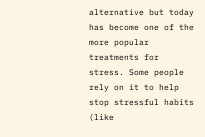alternative but today has become one of the more popular treatments for stress. Some people rely on it to help  stop stressful habits (like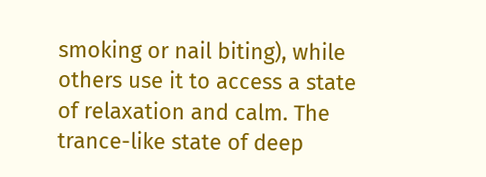smoking or nail biting), while others use it to access a state of relaxation and calm. The trance-like state of deep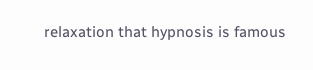relaxation that hypnosis is famous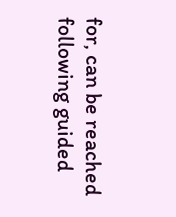for, can be reached following guided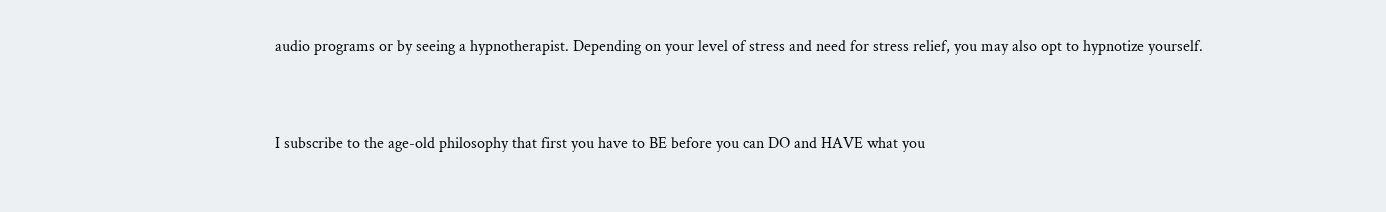audio programs or by seeing a hypnotherapist. Depending on your level of stress and need for stress relief, you may also opt to hypnotize yourself.


I subscribe to the age-old philosophy that first you have to BE before you can DO and HAVE what you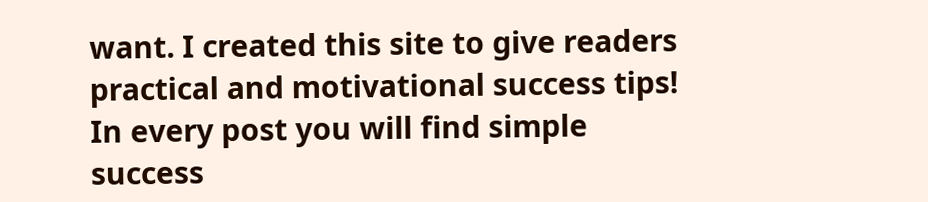want. I created this site to give readers practical and motivational success tips! In every post you will find simple success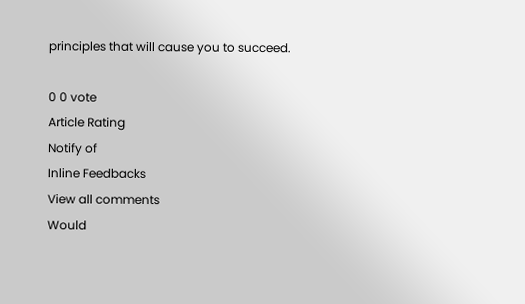principles that will cause you to succeed.

0 0 vote
Article Rating
Notify of
Inline Feedbacks
View all comments
Would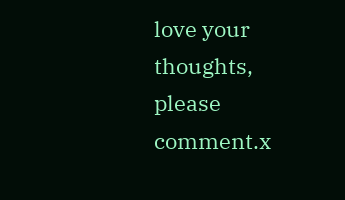love your thoughts, please comment.x